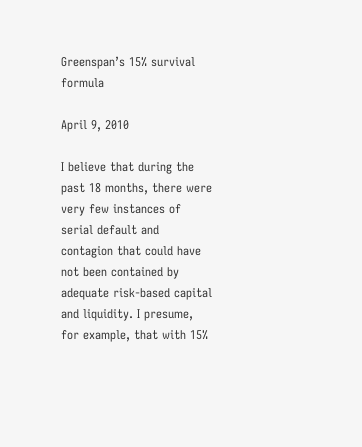Greenspan’s 15% survival formula

April 9, 2010

I believe that during the past 18 months, there were very few instances of serial default and contagion that could have not been contained by adequate risk-based capital and liquidity. I presume, for example, that with 15%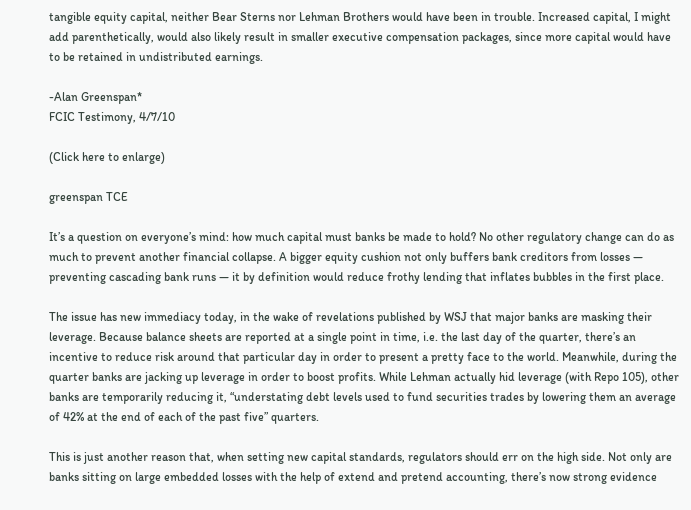tangible equity capital, neither Bear Sterns nor Lehman Brothers would have been in trouble. Increased capital, I might add parenthetically, would also likely result in smaller executive compensation packages, since more capital would have to be retained in undistributed earnings.

-Alan Greenspan*
FCIC Testimony, 4/7/10

(Click here to enlarge)

greenspan TCE

It’s a question on everyone’s mind: how much capital must banks be made to hold? No other regulatory change can do as much to prevent another financial collapse. A bigger equity cushion not only buffers bank creditors from losses — preventing cascading bank runs — it by definition would reduce frothy lending that inflates bubbles in the first place.

The issue has new immediacy today, in the wake of revelations published by WSJ that major banks are masking their leverage. Because balance sheets are reported at a single point in time, i.e. the last day of the quarter, there’s an incentive to reduce risk around that particular day in order to present a pretty face to the world. Meanwhile, during the quarter banks are jacking up leverage in order to boost profits. While Lehman actually hid leverage (with Repo 105), other banks are temporarily reducing it, “understating debt levels used to fund securities trades by lowering them an average of 42% at the end of each of the past five” quarters.

This is just another reason that, when setting new capital standards, regulators should err on the high side. Not only are banks sitting on large embedded losses with the help of extend and pretend accounting, there’s now strong evidence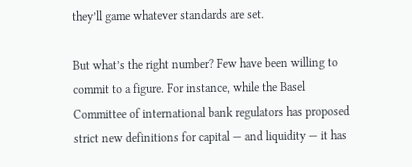they’ll game whatever standards are set.

But what’s the right number? Few have been willing to commit to a figure. For instance, while the Basel Committee of international bank regulators has proposed strict new definitions for capital — and liquidity — it has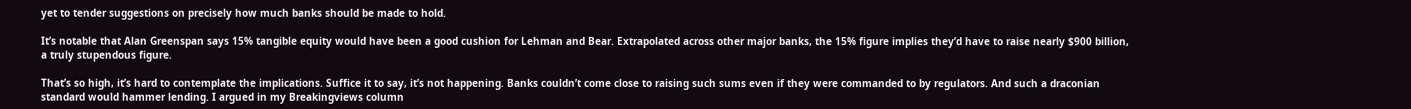yet to tender suggestions on precisely how much banks should be made to hold.

It’s notable that Alan Greenspan says 15% tangible equity would have been a good cushion for Lehman and Bear. Extrapolated across other major banks, the 15% figure implies they’d have to raise nearly $900 billion, a truly stupendous figure.

That’s so high, it’s hard to contemplate the implications. Suffice it to say, it’s not happening. Banks couldn’t come close to raising such sums even if they were commanded to by regulators. And such a draconian standard would hammer lending. I argued in my Breakingviews column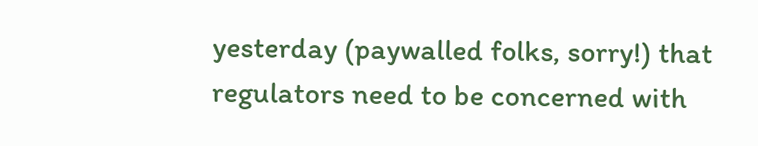yesterday (paywalled folks, sorry!) that regulators need to be concerned with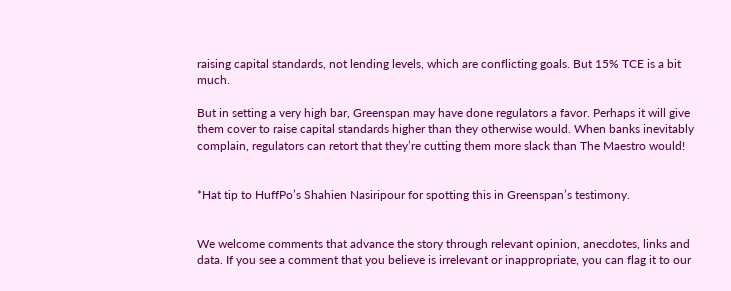raising capital standards, not lending levels, which are conflicting goals. But 15% TCE is a bit much.

But in setting a very high bar, Greenspan may have done regulators a favor. Perhaps it will give them cover to raise capital standards higher than they otherwise would. When banks inevitably complain, regulators can retort that they’re cutting them more slack than The Maestro would!


*Hat tip to HuffPo’s Shahien Nasiripour for spotting this in Greenspan’s testimony.


We welcome comments that advance the story through relevant opinion, anecdotes, links and data. If you see a comment that you believe is irrelevant or inappropriate, you can flag it to our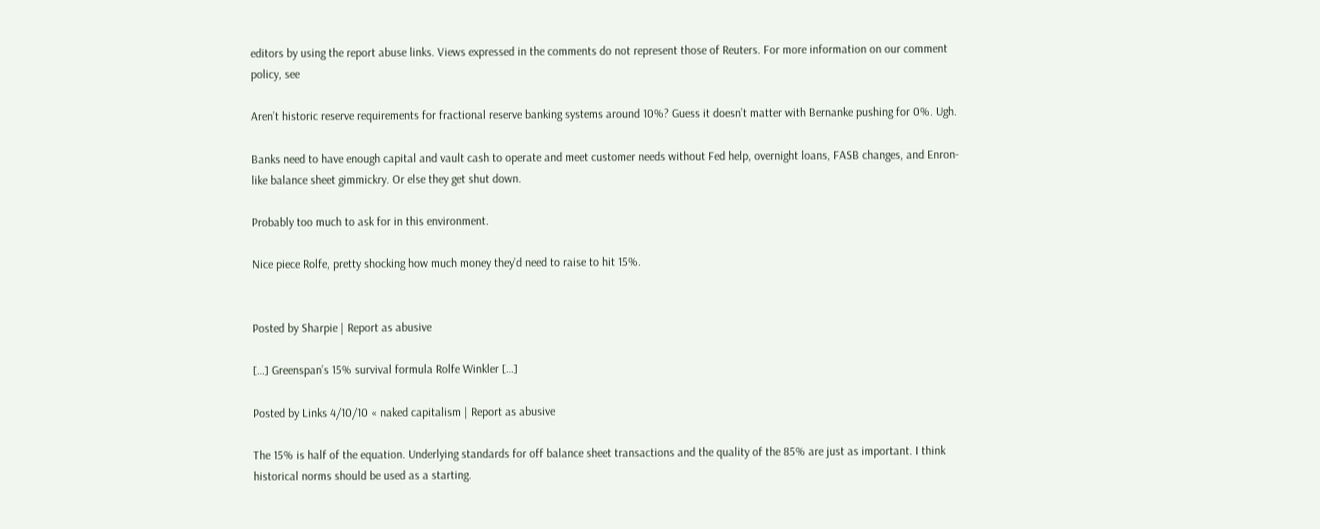editors by using the report abuse links. Views expressed in the comments do not represent those of Reuters. For more information on our comment policy, see

Aren’t historic reserve requirements for fractional reserve banking systems around 10%? Guess it doesn’t matter with Bernanke pushing for 0%. Ugh.

Banks need to have enough capital and vault cash to operate and meet customer needs without Fed help, overnight loans, FASB changes, and Enron-like balance sheet gimmickry. Or else they get shut down.

Probably too much to ask for in this environment.

Nice piece Rolfe, pretty shocking how much money they’d need to raise to hit 15%.


Posted by Sharpie | Report as abusive

[…] Greenspan’s 15% survival formula Rolfe Winkler […]

Posted by Links 4/10/10 « naked capitalism | Report as abusive

The 15% is half of the equation. Underlying standards for off balance sheet transactions and the quality of the 85% are just as important. I think historical norms should be used as a starting.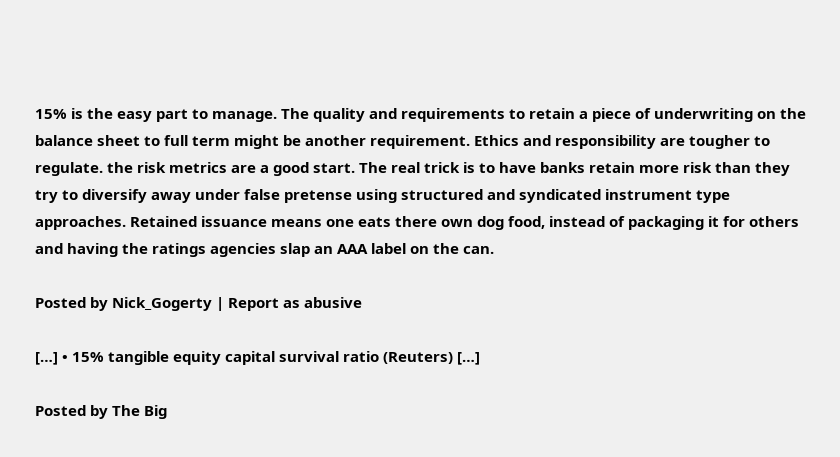15% is the easy part to manage. The quality and requirements to retain a piece of underwriting on the balance sheet to full term might be another requirement. Ethics and responsibility are tougher to regulate. the risk metrics are a good start. The real trick is to have banks retain more risk than they try to diversify away under false pretense using structured and syndicated instrument type approaches. Retained issuance means one eats there own dog food, instead of packaging it for others and having the ratings agencies slap an AAA label on the can.

Posted by Nick_Gogerty | Report as abusive

[…] • 15% tangible equity capital survival ratio (Reuters) […]

Posted by The Big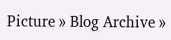Picture » Blog Archive »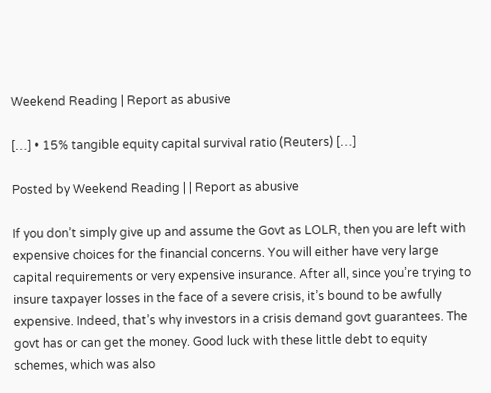Weekend Reading | Report as abusive

[…] • 15% tangible equity capital survival ratio (Reuters) […]

Posted by Weekend Reading | | Report as abusive

If you don’t simply give up and assume the Govt as LOLR, then you are left with expensive choices for the financial concerns. You will either have very large capital requirements or very expensive insurance. After all, since you’re trying to insure taxpayer losses in the face of a severe crisis, it’s bound to be awfully expensive. Indeed, that’s why investors in a crisis demand govt guarantees. The govt has or can get the money. Good luck with these little debt to equity schemes, which was also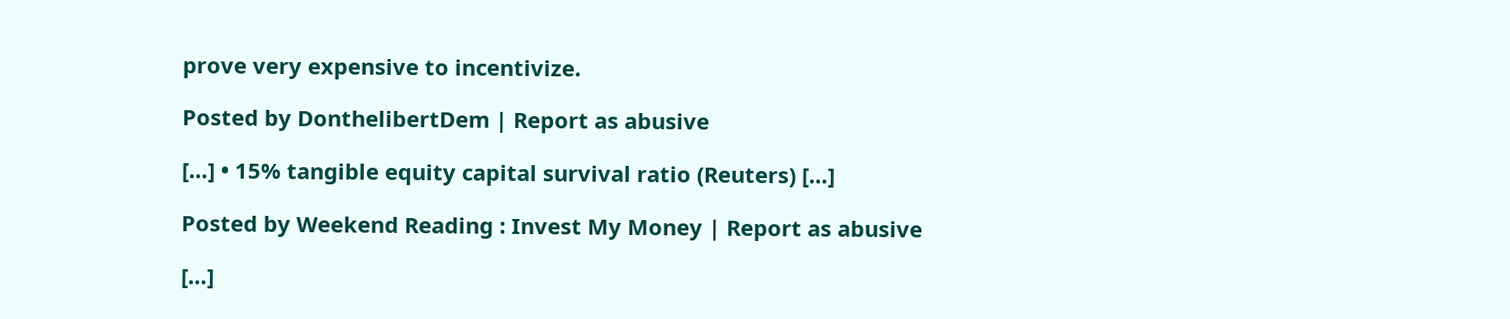prove very expensive to incentivize.

Posted by DonthelibertDem | Report as abusive

[…] • 15% tangible equity capital survival ratio (Reuters) […]

Posted by Weekend Reading : Invest My Money | Report as abusive

[…]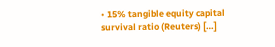• 15% tangible equity capital survival ratio (Reuters) […]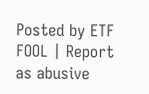Posted by ETF FOOL | Report as abusive